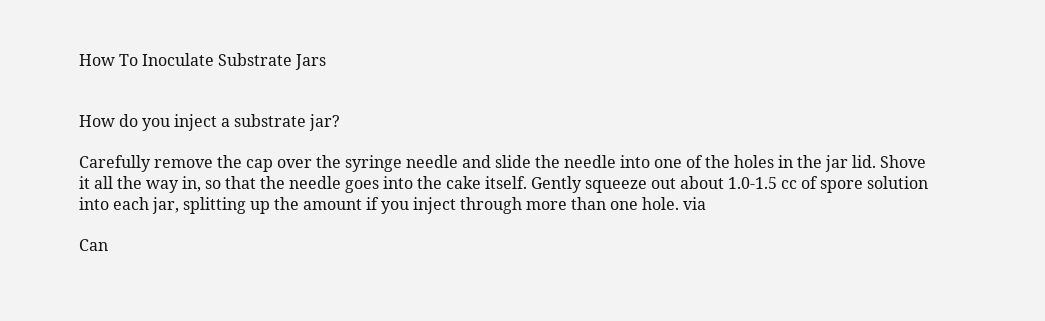How To Inoculate Substrate Jars


How do you inject a substrate jar?

Carefully remove the cap over the syringe needle and slide the needle into one of the holes in the jar lid. Shove it all the way in, so that the needle goes into the cake itself. Gently squeeze out about 1.0-1.5 cc of spore solution into each jar, splitting up the amount if you inject through more than one hole. via

Can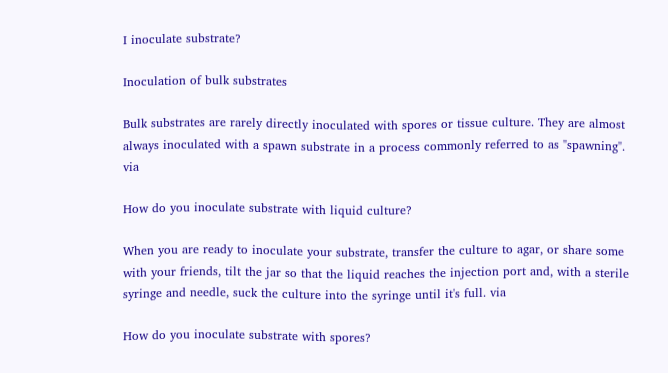I inoculate substrate?

Inoculation of bulk substrates

Bulk substrates are rarely directly inoculated with spores or tissue culture. They are almost always inoculated with a spawn substrate in a process commonly referred to as "spawning". via

How do you inoculate substrate with liquid culture?

When you are ready to inoculate your substrate, transfer the culture to agar, or share some with your friends, tilt the jar so that the liquid reaches the injection port and, with a sterile syringe and needle, suck the culture into the syringe until it's full. via

How do you inoculate substrate with spores?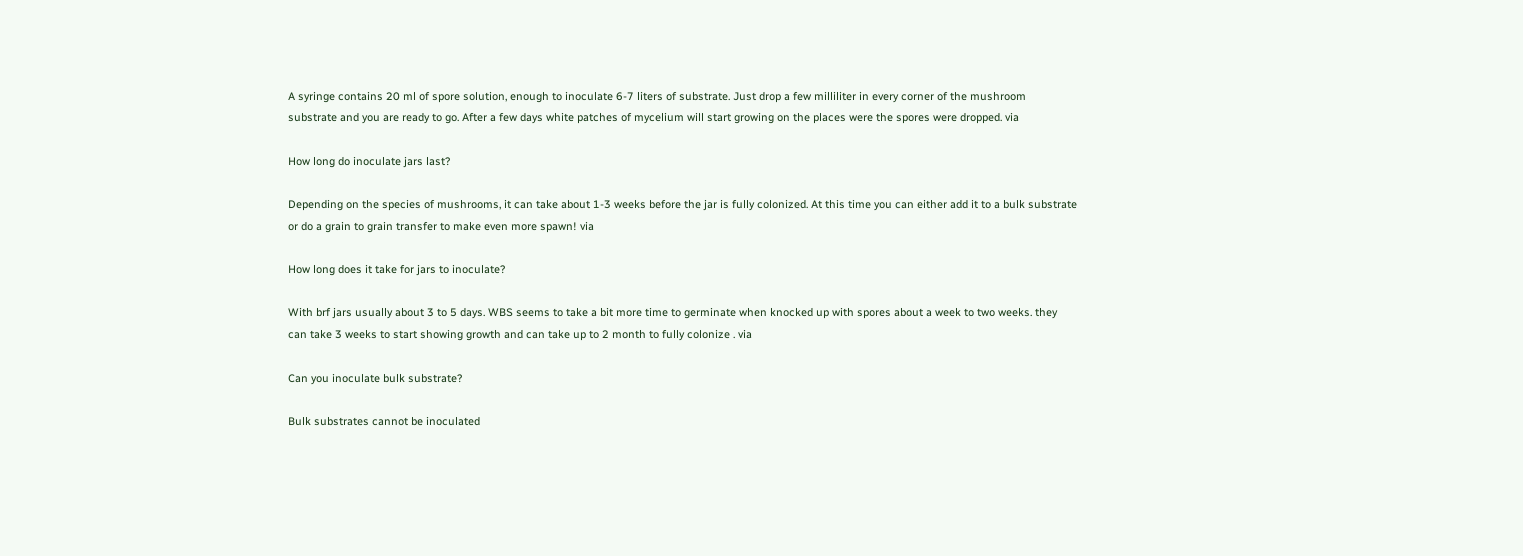A syringe contains 20 ml of spore solution, enough to inoculate 6-7 liters of substrate. Just drop a few milliliter in every corner of the mushroom substrate and you are ready to go. After a few days white patches of mycelium will start growing on the places were the spores were dropped. via

How long do inoculate jars last?

Depending on the species of mushrooms, it can take about 1-3 weeks before the jar is fully colonized. At this time you can either add it to a bulk substrate or do a grain to grain transfer to make even more spawn! via

How long does it take for jars to inoculate?

With brf jars usually about 3 to 5 days. WBS seems to take a bit more time to germinate when knocked up with spores about a week to two weeks. they can take 3 weeks to start showing growth and can take up to 2 month to fully colonize . via

Can you inoculate bulk substrate?

Bulk substrates cannot be inoculated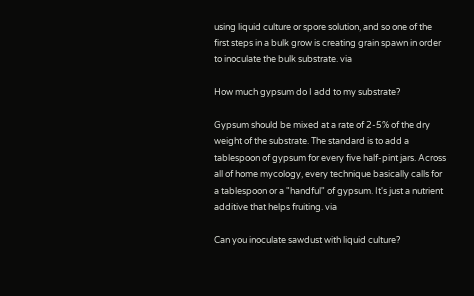using liquid culture or spore solution, and so one of the first steps in a bulk grow is creating grain spawn in order to inoculate the bulk substrate. via

How much gypsum do I add to my substrate?

Gypsum should be mixed at a rate of 2-5% of the dry weight of the substrate. The standard is to add a tablespoon of gypsum for every five half-pint jars. Across all of home mycology, every technique basically calls for a tablespoon or a "handful" of gypsum. It's just a nutrient additive that helps fruiting. via

Can you inoculate sawdust with liquid culture?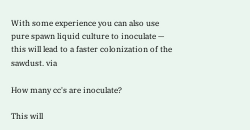With some experience you can also use pure spawn liquid culture to inoculate — this will lead to a faster colonization of the sawdust. via

How many cc's are inoculate?

This will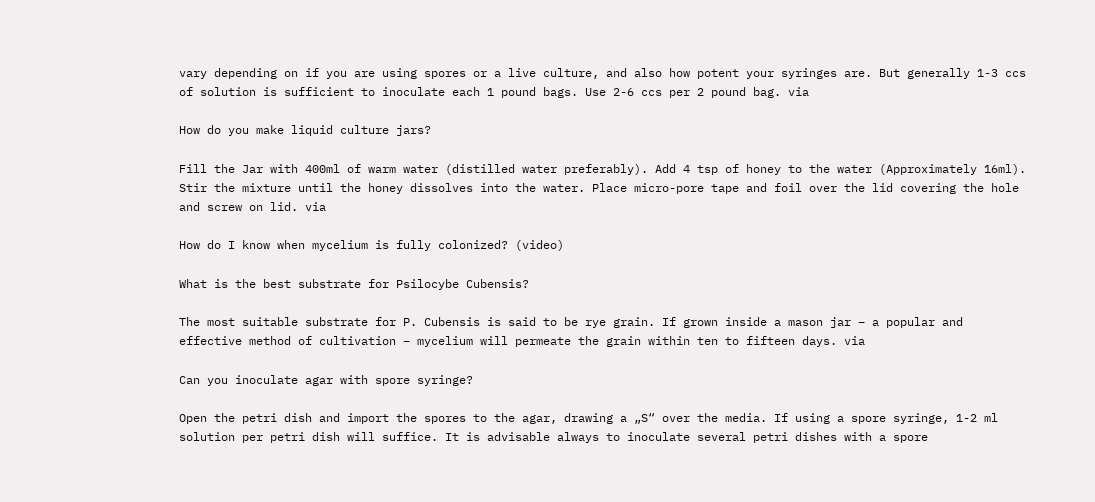vary depending on if you are using spores or a live culture, and also how potent your syringes are. But generally 1-3 ccs of solution is sufficient to inoculate each 1 pound bags. Use 2-6 ccs per 2 pound bag. via

How do you make liquid culture jars?

Fill the Jar with 400ml of warm water (distilled water preferably). Add 4 tsp of honey to the water (Approximately 16ml). Stir the mixture until the honey dissolves into the water. Place micro-pore tape and foil over the lid covering the hole and screw on lid. via

How do I know when mycelium is fully colonized? (video)

What is the best substrate for Psilocybe Cubensis?

The most suitable substrate for P. Cubensis is said to be rye grain. If grown inside a mason jar – a popular and effective method of cultivation – mycelium will permeate the grain within ten to fifteen days. via

Can you inoculate agar with spore syringe?

Open the petri dish and import the spores to the agar, drawing a „S“ over the media. If using a spore syringe, 1-2 ml solution per petri dish will suffice. It is advisable always to inoculate several petri dishes with a spore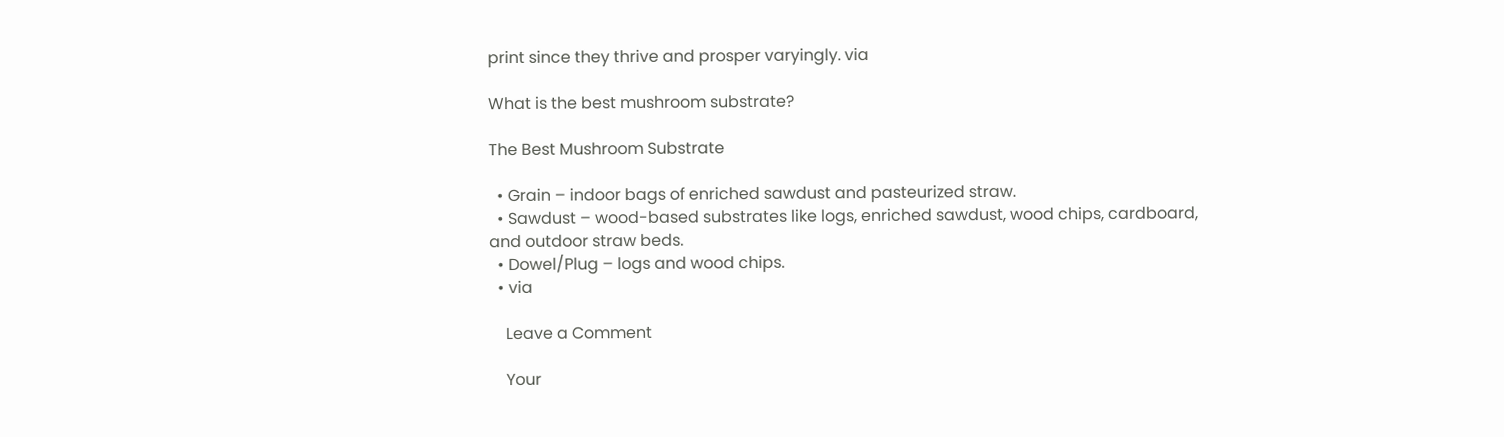print since they thrive and prosper varyingly. via

What is the best mushroom substrate?

The Best Mushroom Substrate

  • Grain – indoor bags of enriched sawdust and pasteurized straw.
  • Sawdust – wood-based substrates like logs, enriched sawdust, wood chips, cardboard, and outdoor straw beds.
  • Dowel/Plug – logs and wood chips.
  • via

    Leave a Comment

    Your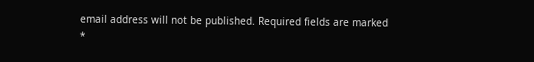email address will not be published. Required fields are marked *